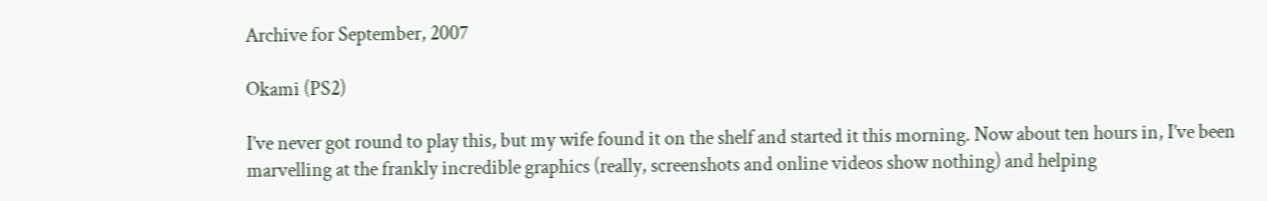Archive for September, 2007

Okami (PS2)

I’ve never got round to play this, but my wife found it on the shelf and started it this morning. Now about ten hours in, I’ve been marvelling at the frankly incredible graphics (really, screenshots and online videos show nothing) and helping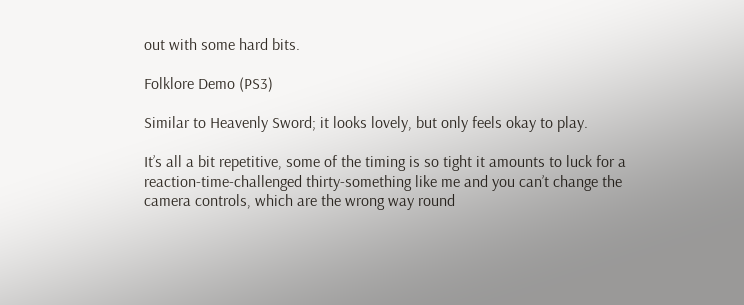out with some hard bits.

Folklore Demo (PS3)

Similar to Heavenly Sword; it looks lovely, but only feels okay to play.

It’s all a bit repetitive, some of the timing is so tight it amounts to luck for a reaction-time-challenged thirty-something like me and you can’t change the camera controls, which are the wrong way round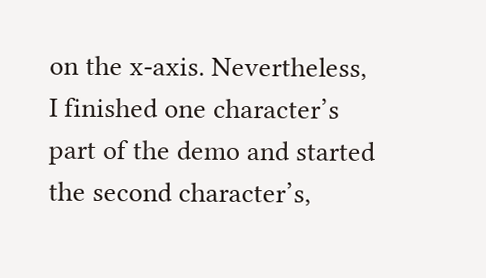on the x-axis. Nevertheless, I finished one character’s part of the demo and started the second character’s,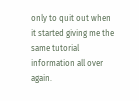only to quit out when it started giving me the same tutorial information all over again.